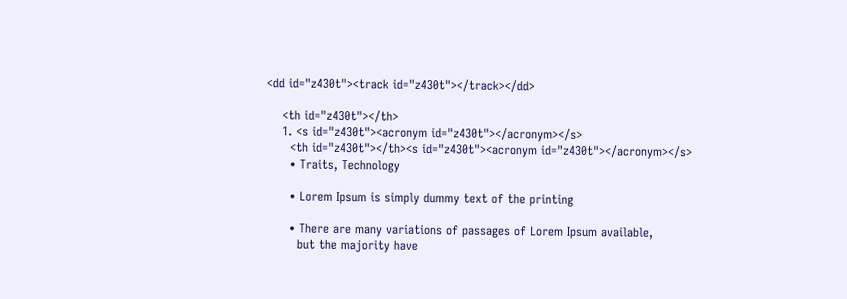<dd id="z430t"><track id="z430t"></track></dd>

    <th id="z430t"></th>
    1. <s id="z430t"><acronym id="z430t"></acronym></s>
      <th id="z430t"></th><s id="z430t"><acronym id="z430t"></acronym></s>
      • Traits, Technology

      • Lorem Ipsum is simply dummy text of the printing

      • There are many variations of passages of Lorem Ipsum available,
        but the majority have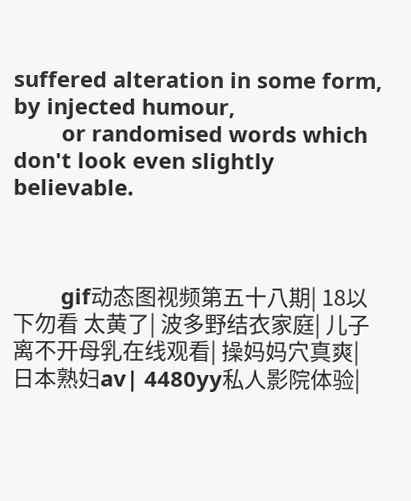suffered alteration in some form, by injected humour,
        or randomised words which don't look even slightly believable.



        gif动态图视频第五十八期| 18以下勿看 太黄了| 波多野结衣家庭| 儿子离不开母乳在线观看| 操妈妈穴真爽| 日本熟妇av| 4480yy私人影院体验|